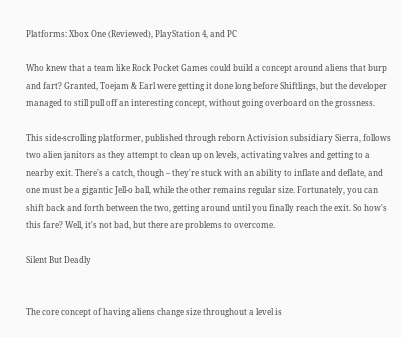Platforms: Xbox One (Reviewed), PlayStation 4, and PC

Who knew that a team like Rock Pocket Games could build a concept around aliens that burp and fart? Granted, Toejam & Earl were getting it done long before Shiftlings, but the developer managed to still pull off an interesting concept, without going overboard on the grossness.

This side-scrolling platformer, published through reborn Activision subsidiary Sierra, follows two alien janitors as they attempt to clean up on levels, activating valves and getting to a nearby exit. There's a catch, though – they're stuck with an ability to inflate and deflate, and one must be a gigantic Jell-o ball, while the other remains regular size. Fortunately, you can shift back and forth between the two, getting around until you finally reach the exit. So how's this fare? Well, it's not bad, but there are problems to overcome.

Silent But Deadly


The core concept of having aliens change size throughout a level is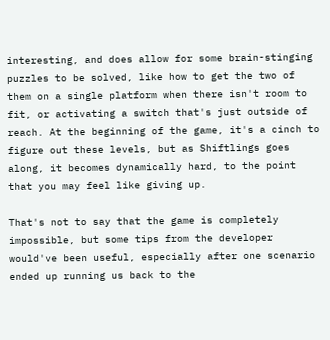interesting, and does allow for some brain-stinging puzzles to be solved, like how to get the two of them on a single platform when there isn't room to fit, or activating a switch that's just outside of reach. At the beginning of the game, it's a cinch to figure out these levels, but as Shiftlings goes along, it becomes dynamically hard, to the point that you may feel like giving up.

That's not to say that the game is completely impossible, but some tips from the developer would've been useful, especially after one scenario ended up running us back to the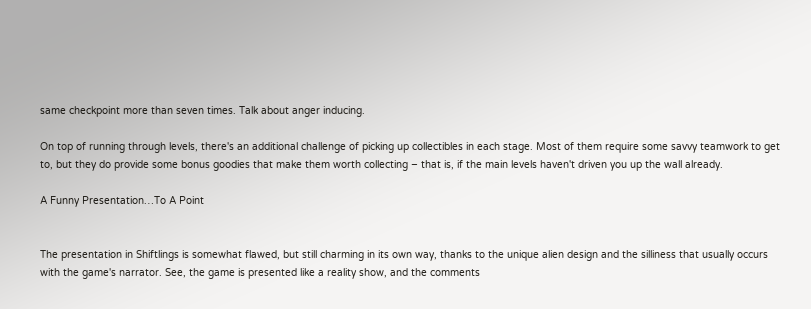same checkpoint more than seven times. Talk about anger inducing.

On top of running through levels, there's an additional challenge of picking up collectibles in each stage. Most of them require some savvy teamwork to get to, but they do provide some bonus goodies that make them worth collecting – that is, if the main levels haven't driven you up the wall already.

A Funny Presentation…To A Point


The presentation in Shiftlings is somewhat flawed, but still charming in its own way, thanks to the unique alien design and the silliness that usually occurs with the game's narrator. See, the game is presented like a reality show, and the comments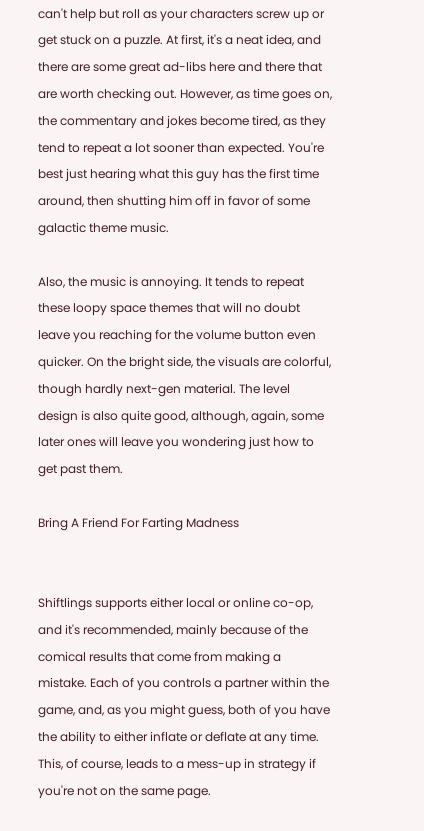can't help but roll as your characters screw up or get stuck on a puzzle. At first, it's a neat idea, and there are some great ad-libs here and there that are worth checking out. However, as time goes on, the commentary and jokes become tired, as they tend to repeat a lot sooner than expected. You're best just hearing what this guy has the first time around, then shutting him off in favor of some galactic theme music.

Also, the music is annoying. It tends to repeat these loopy space themes that will no doubt leave you reaching for the volume button even quicker. On the bright side, the visuals are colorful, though hardly next-gen material. The level design is also quite good, although, again, some later ones will leave you wondering just how to get past them.

Bring A Friend For Farting Madness


Shiftlings supports either local or online co-op, and it's recommended, mainly because of the comical results that come from making a mistake. Each of you controls a partner within the game, and, as you might guess, both of you have the ability to either inflate or deflate at any time. This, of course, leads to a mess-up in strategy if you're not on the same page.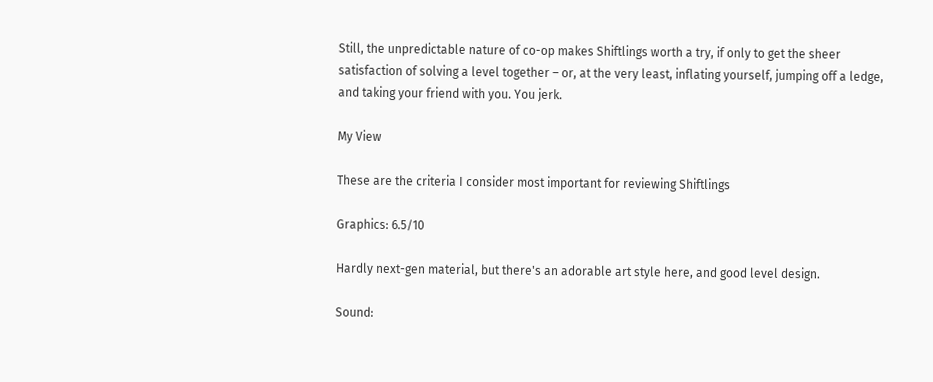Still, the unpredictable nature of co-op makes Shiftlings worth a try, if only to get the sheer satisfaction of solving a level together – or, at the very least, inflating yourself, jumping off a ledge, and taking your friend with you. You jerk.

My View

These are the criteria I consider most important for reviewing Shiftlings

Graphics: 6.5/10

Hardly next-gen material, but there's an adorable art style here, and good level design.

Sound: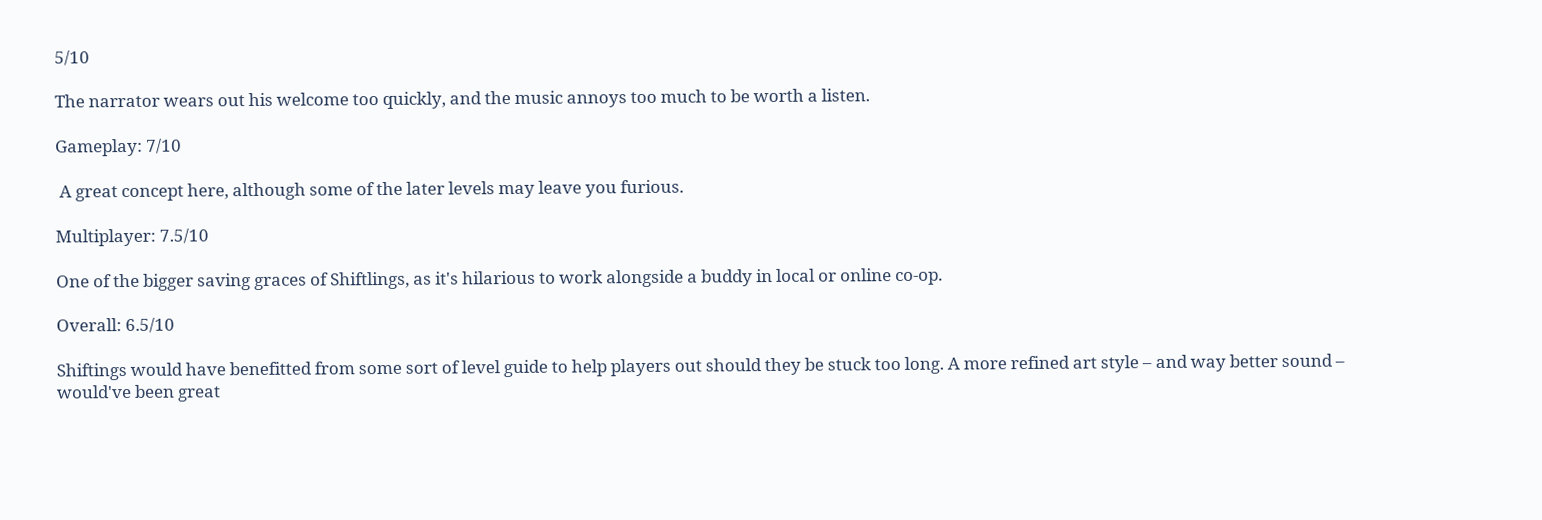5/10

The narrator wears out his welcome too quickly, and the music annoys too much to be worth a listen.

Gameplay: 7/10

 A great concept here, although some of the later levels may leave you furious.

Multiplayer: 7.5/10

One of the bigger saving graces of Shiftlings, as it's hilarious to work alongside a buddy in local or online co-op.

Overall: 6.5/10

Shiftings would have benefitted from some sort of level guide to help players out should they be stuck too long. A more refined art style – and way better sound – would've been great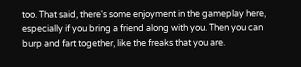too. That said, there's some enjoyment in the gameplay here, especially if you bring a friend along with you. Then you can burp and fart together, like the freaks that you are.